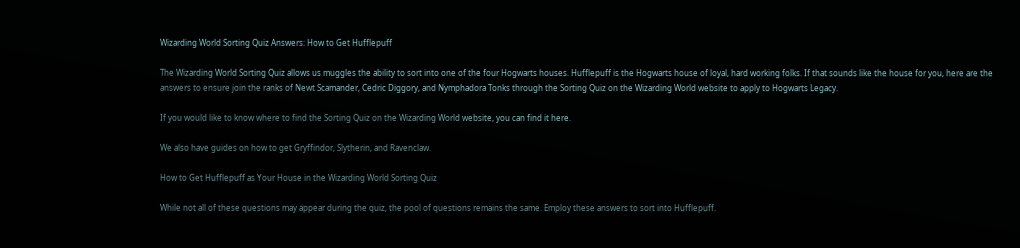Wizarding World Sorting Quiz Answers: How to Get Hufflepuff

The Wizarding World Sorting Quiz allows us muggles the ability to sort into one of the four Hogwarts houses. Hufflepuff is the Hogwarts house of loyal, hard working folks. If that sounds like the house for you, here are the answers to ensure join the ranks of Newt Scamander, Cedric Diggory, and Nymphadora Tonks through the Sorting Quiz on the Wizarding World website to apply to Hogwarts Legacy.

If you would like to know where to find the Sorting Quiz on the Wizarding World website, you can find it here.

We also have guides on how to get Gryffindor, Slytherin, and Ravenclaw.

How to Get Hufflepuff as Your House in the Wizarding World Sorting Quiz

While not all of these questions may appear during the quiz, the pool of questions remains the same. Employ these answers to sort into Hufflepuff.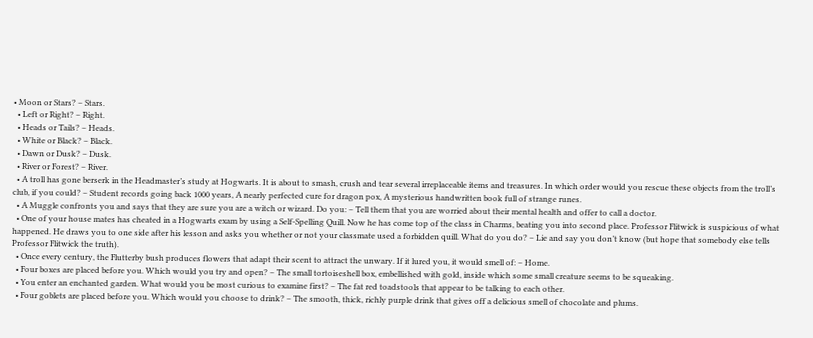• Moon or Stars? – Stars.
  • Left or Right? – Right.
  • Heads or Tails? – Heads.
  • White or Black? – Black.
  • Dawn or Dusk? – Dusk.
  • River or Forest? – River.
  • A troll has gone berserk in the Headmaster’s study at Hogwarts. It is about to smash, crush and tear several irreplaceable items and treasures. In which order would you rescue these objects from the troll’s club, if you could? – Student records going back 1000 years, A nearly perfected cure for dragon pox, A mysterious handwritten book full of strange runes.
  • A Muggle confronts you and says that they are sure you are a witch or wizard. Do you: – Tell them that you are worried about their mental health and offer to call a doctor.
  • One of your house mates has cheated in a Hogwarts exam by using a Self-Spelling Quill. Now he has come top of the class in Charms, beating you into second place. Professor Flitwick is suspicious of what happened. He draws you to one side after his lesson and asks you whether or not your classmate used a forbidden quill. What do you do? – Lie and say you don’t know (but hope that somebody else tells Professor Flitwick the truth).
  • Once every century, the Flutterby bush produces flowers that adapt their scent to attract the unwary. If it lured you, it would smell of: – Home.
  • Four boxes are placed before you. Which would you try and open? – The small tortoiseshell box, embellished with gold, inside which some small creature seems to be squeaking.
  • You enter an enchanted garden. What would you be most curious to examine first? – The fat red toadstools that appear to be talking to each other.
  • Four goblets are placed before you. Which would you choose to drink? – The smooth, thick, richly purple drink that gives off a delicious smell of chocolate and plums.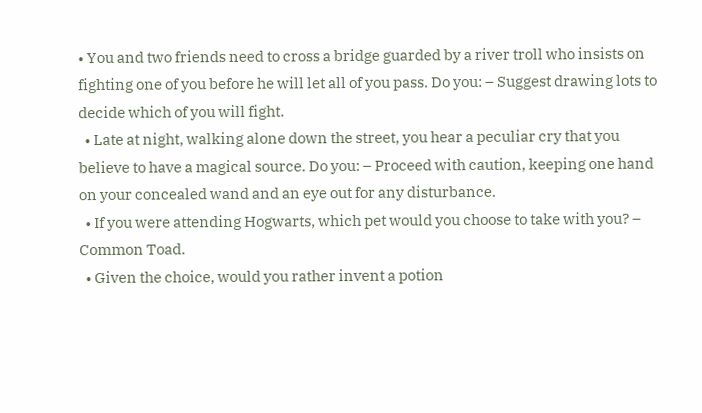• You and two friends need to cross a bridge guarded by a river troll who insists on fighting one of you before he will let all of you pass. Do you: – Suggest drawing lots to decide which of you will fight.
  • Late at night, walking alone down the street, you hear a peculiar cry that you believe to have a magical source. Do you: – Proceed with caution, keeping one hand on your concealed wand and an eye out for any disturbance.
  • If you were attending Hogwarts, which pet would you choose to take with you? – Common Toad.
  • Given the choice, would you rather invent a potion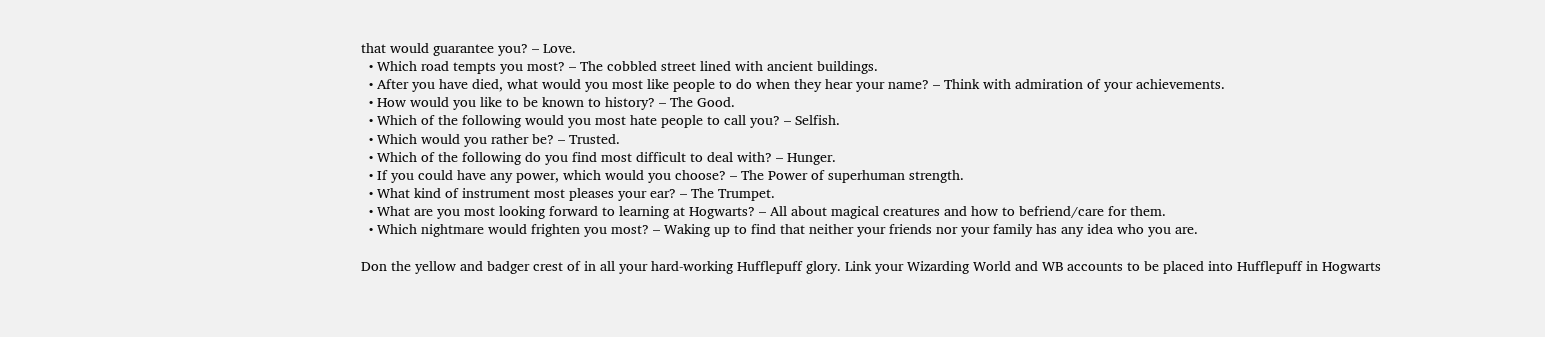that would guarantee you? – Love.
  • Which road tempts you most? – The cobbled street lined with ancient buildings.
  • After you have died, what would you most like people to do when they hear your name? – Think with admiration of your achievements.
  • How would you like to be known to history? – The Good.
  • Which of the following would you most hate people to call you? – Selfish.
  • Which would you rather be? – Trusted.
  • Which of the following do you find most difficult to deal with? – Hunger.
  • If you could have any power, which would you choose? – The Power of superhuman strength.
  • What kind of instrument most pleases your ear? – The Trumpet.
  • What are you most looking forward to learning at Hogwarts? – All about magical creatures and how to befriend/care for them.
  • Which nightmare would frighten you most? – Waking up to find that neither your friends nor your family has any idea who you are.

Don the yellow and badger crest of in all your hard-working Hufflepuff glory. Link your Wizarding World and WB accounts to be placed into Hufflepuff in Hogwarts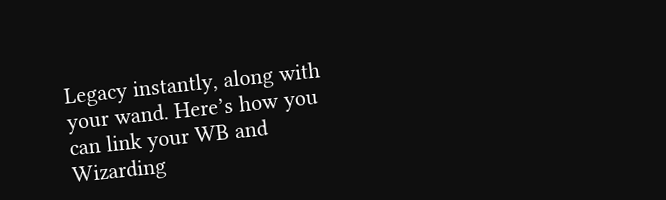Legacy instantly, along with your wand. Here’s how you can link your WB and Wizarding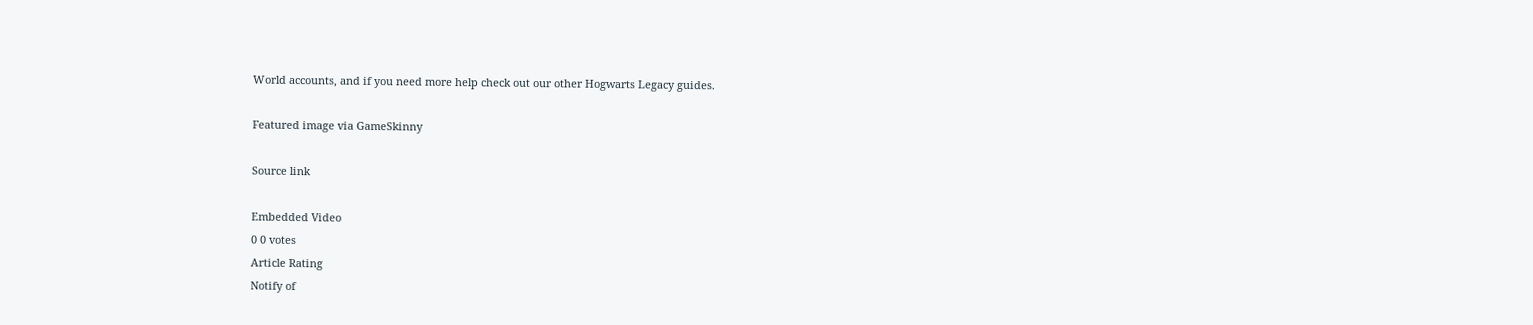World accounts, and if you need more help check out our other Hogwarts Legacy guides.

Featured image via GameSkinny

Source link

Embedded Video
0 0 votes
Article Rating
Notify of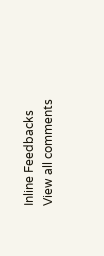Inline Feedbacks
View all comments